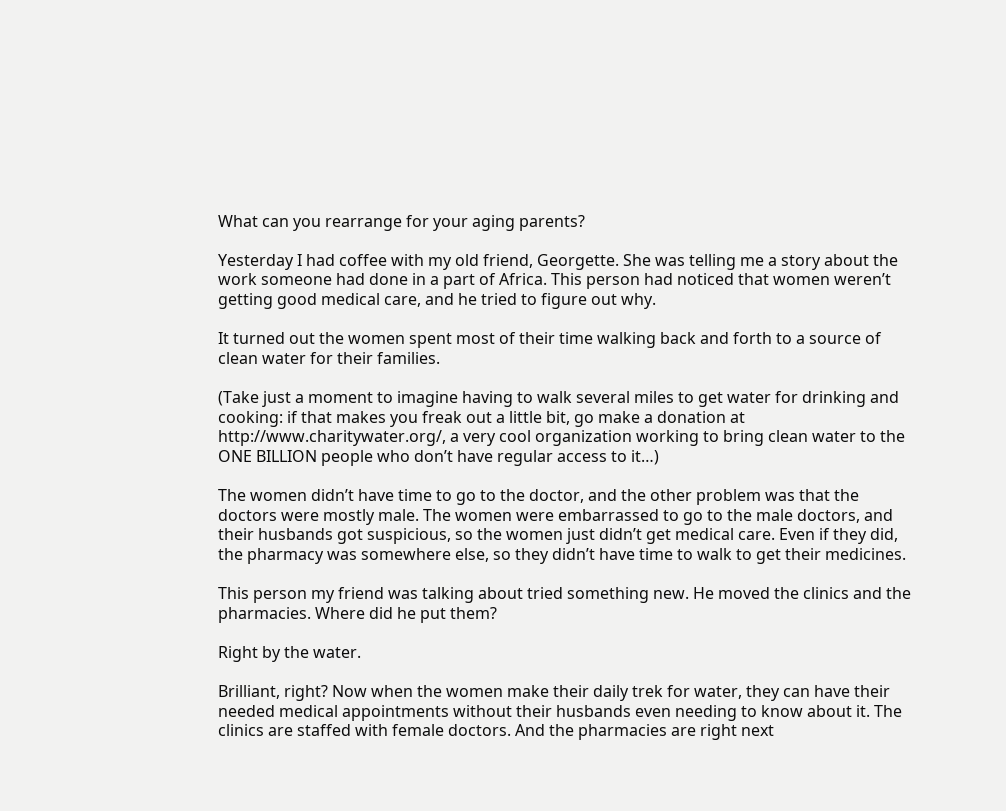What can you rearrange for your aging parents?

Yesterday I had coffee with my old friend, Georgette. She was telling me a story about the work someone had done in a part of Africa. This person had noticed that women weren’t getting good medical care, and he tried to figure out why.

It turned out the women spent most of their time walking back and forth to a source of clean water for their families.

(Take just a moment to imagine having to walk several miles to get water for drinking and cooking: if that makes you freak out a little bit, go make a donation at http://www.charitywater.org/, a very cool organization working to bring clean water to the ONE BILLION people who don’t have regular access to it…)

The women didn’t have time to go to the doctor, and the other problem was that the doctors were mostly male. The women were embarrassed to go to the male doctors, and their husbands got suspicious, so the women just didn’t get medical care. Even if they did, the pharmacy was somewhere else, so they didn’t have time to walk to get their medicines.

This person my friend was talking about tried something new. He moved the clinics and the pharmacies. Where did he put them?

Right by the water.

Brilliant, right? Now when the women make their daily trek for water, they can have their needed medical appointments without their husbands even needing to know about it. The clinics are staffed with female doctors. And the pharmacies are right next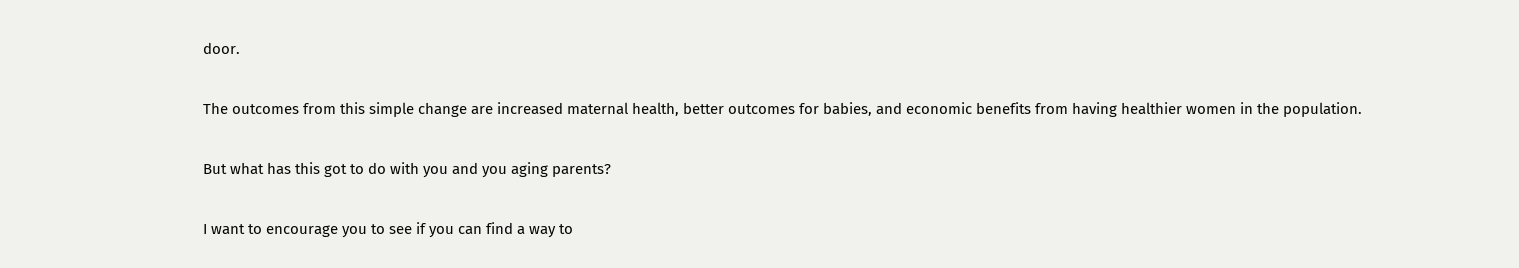door.

The outcomes from this simple change are increased maternal health, better outcomes for babies, and economic benefits from having healthier women in the population.

But what has this got to do with you and you aging parents?

I want to encourage you to see if you can find a way to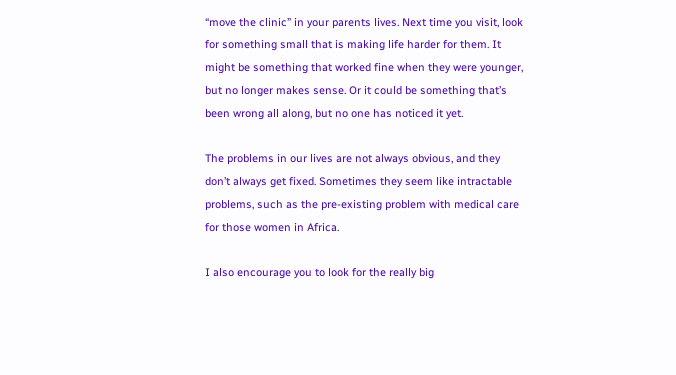“move the clinic” in your parents lives. Next time you visit, look for something small that is making life harder for them. It might be something that worked fine when they were younger, but no longer makes sense. Or it could be something that’s been wrong all along, but no one has noticed it yet.

The problems in our lives are not always obvious, and they don’t always get fixed. Sometimes they seem like intractable problems, such as the pre-existing problem with medical care for those women in Africa.

I also encourage you to look for the really big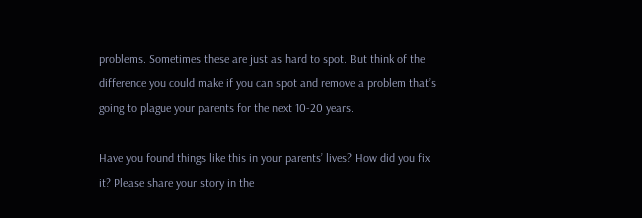problems. Sometimes these are just as hard to spot. But think of the difference you could make if you can spot and remove a problem that’s going to plague your parents for the next 10-20 years.

Have you found things like this in your parents’ lives? How did you fix it? Please share your story in the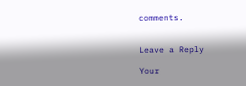comments.


Leave a Reply

Your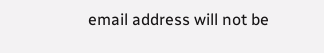email address will not be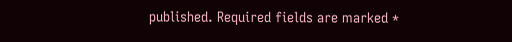published. Required fields are marked *